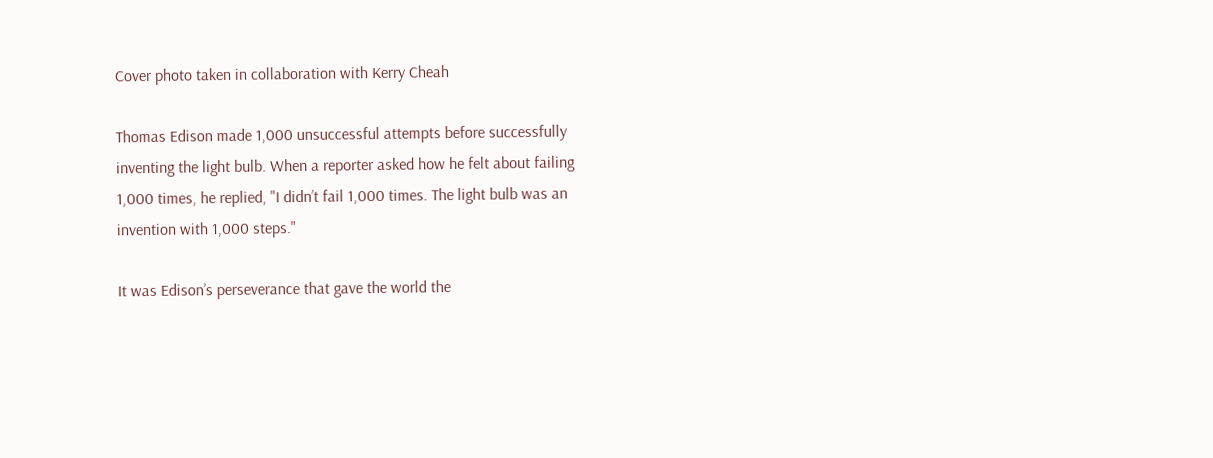Cover photo taken in collaboration with Kerry Cheah

Thomas Edison made 1,000 unsuccessful attempts before successfully inventing the light bulb. When a reporter asked how he felt about failing 1,000 times, he replied, "I didn’t fail 1,000 times. The light bulb was an invention with 1,000 steps."

It was Edison’s perseverance that gave the world the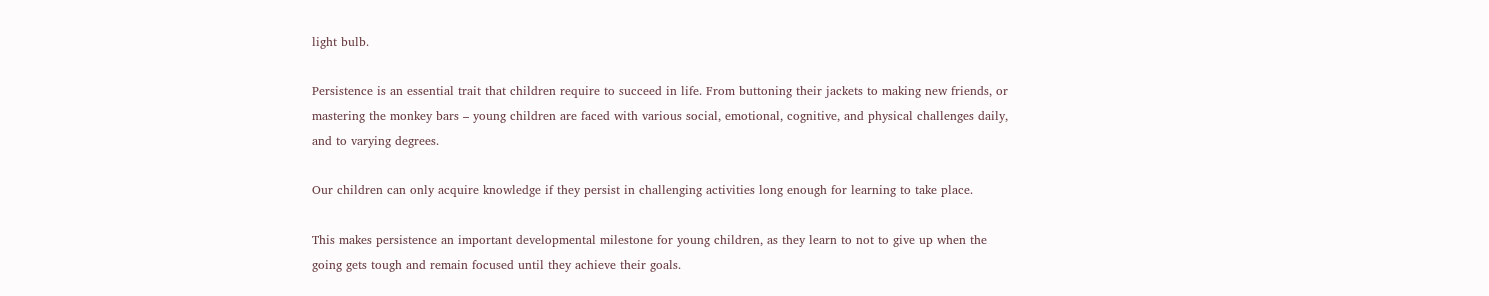light bulb.

Persistence is an essential trait that children require to succeed in life. From buttoning their jackets to making new friends, or mastering the monkey bars – young children are faced with various social, emotional, cognitive, and physical challenges daily, and to varying degrees.

Our children can only acquire knowledge if they persist in challenging activities long enough for learning to take place.

This makes persistence an important developmental milestone for young children, as they learn to not to give up when the going gets tough and remain focused until they achieve their goals.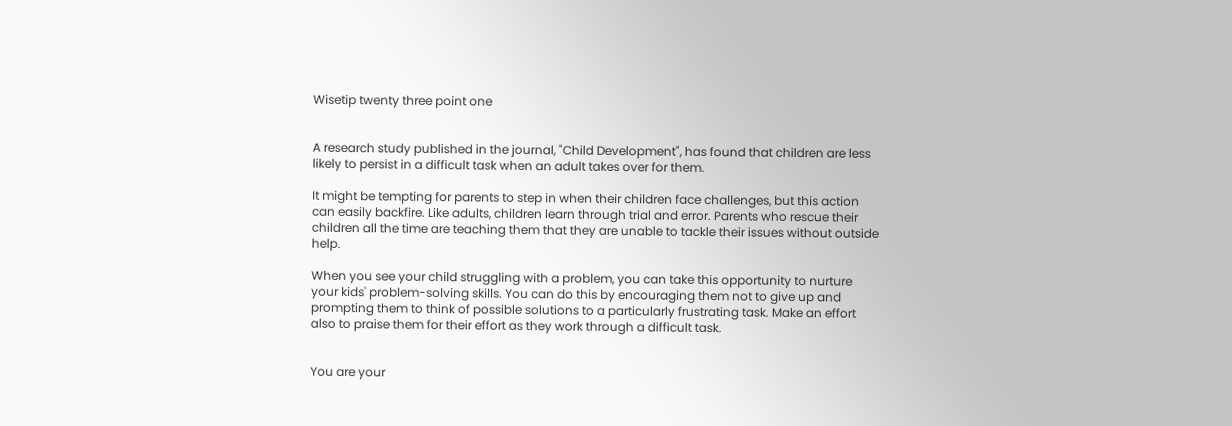Wisetip twenty three point one


A research study published in the journal, "Child Development", has found that children are less likely to persist in a difficult task when an adult takes over for them.

It might be tempting for parents to step in when their children face challenges, but this action can easily backfire. Like adults, children learn through trial and error. Parents who rescue their children all the time are teaching them that they are unable to tackle their issues without outside help.

When you see your child struggling with a problem, you can take this opportunity to nurture your kids' problem-solving skills. You can do this by encouraging them not to give up and prompting them to think of possible solutions to a particularly frustrating task. Make an effort also to praise them for their effort as they work through a difficult task.


You are your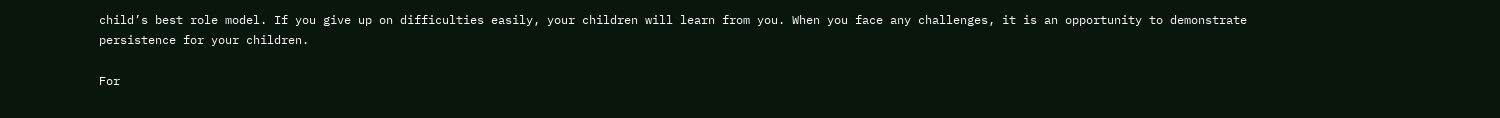child’s best role model. If you give up on difficulties easily, your children will learn from you. When you face any challenges, it is an opportunity to demonstrate persistence for your children.

For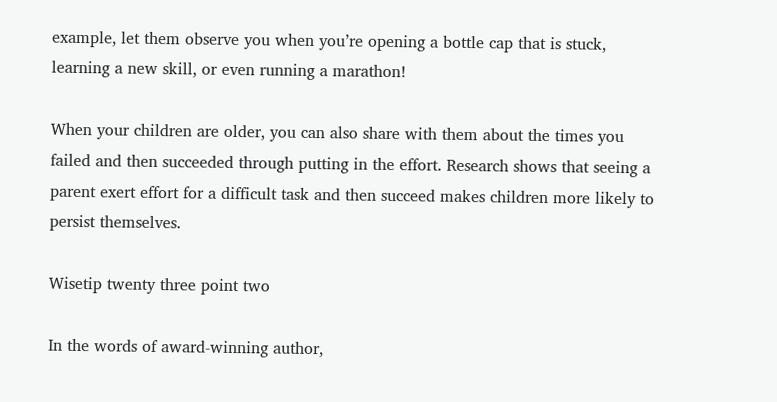example, let them observe you when you’re opening a bottle cap that is stuck, learning a new skill, or even running a marathon!

When your children are older, you can also share with them about the times you failed and then succeeded through putting in the effort. Research shows that seeing a parent exert effort for a difficult task and then succeed makes children more likely to persist themselves.

Wisetip twenty three point two

In the words of award-winning author,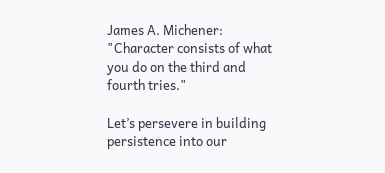James A. Michener: "Character consists of what you do on the third and fourth tries."

Let’s persevere in building persistence into our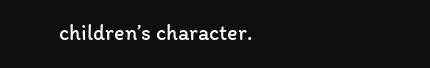children’s character.